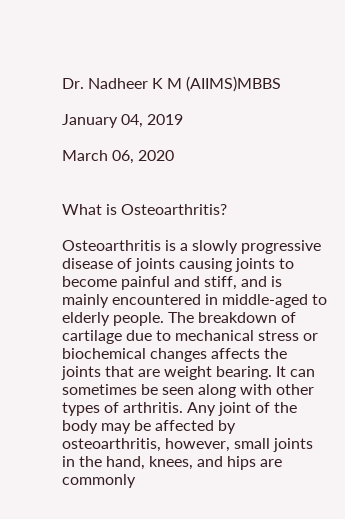Dr. Nadheer K M (AIIMS)MBBS

January 04, 2019

March 06, 2020


What is Osteoarthritis?

Osteoarthritis is a slowly progressive disease of joints causing joints to become painful and stiff, and is mainly encountered in middle-aged to elderly people. The breakdown of cartilage due to mechanical stress or biochemical changes affects the joints that are weight bearing. It can sometimes be seen along with other types of arthritis. Any joint of the body may be affected by osteoarthritis, however, small joints in the hand, knees, and hips are commonly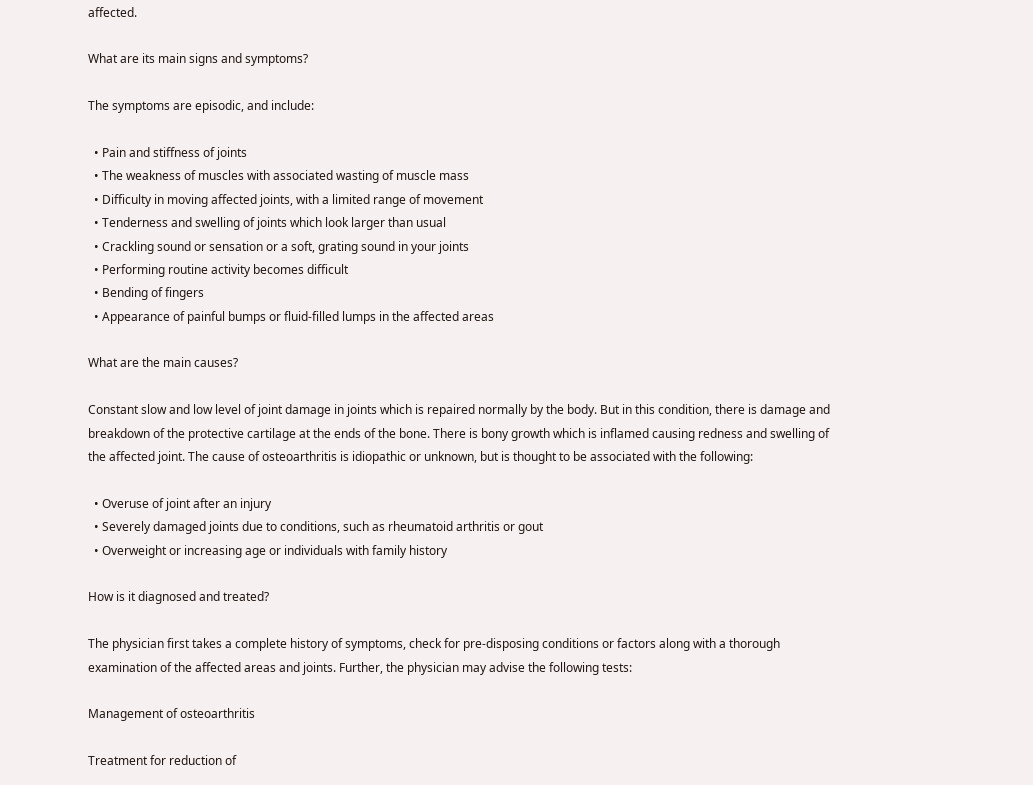affected.

What are its main signs and symptoms?

The symptoms are episodic, and include:

  • Pain and stiffness of joints
  • The weakness of muscles with associated wasting of muscle mass
  • Difficulty in moving affected joints, with a limited range of movement
  • Tenderness and swelling of joints which look larger than usual
  • Crackling sound or sensation or a soft, grating sound in your joints
  • Performing routine activity becomes difficult
  • Bending of fingers
  • Appearance of painful bumps or fluid-filled lumps in the affected areas

What are the main causes?

Constant slow and low level of joint damage in joints which is repaired normally by the body. But in this condition, there is damage and breakdown of the protective cartilage at the ends of the bone. There is bony growth which is inflamed causing redness and swelling of the affected joint. The cause of osteoarthritis is idiopathic or unknown, but is thought to be associated with the following:

  • Overuse of joint after an injury
  • Severely damaged joints due to conditions, such as rheumatoid arthritis or gout
  • Overweight or increasing age or individuals with family history

How is it diagnosed and treated?

The physician first takes a complete history of symptoms, check for pre-disposing conditions or factors along with a thorough examination of the affected areas and joints. Further, the physician may advise the following tests:

Management of osteoarthritis

Treatment for reduction of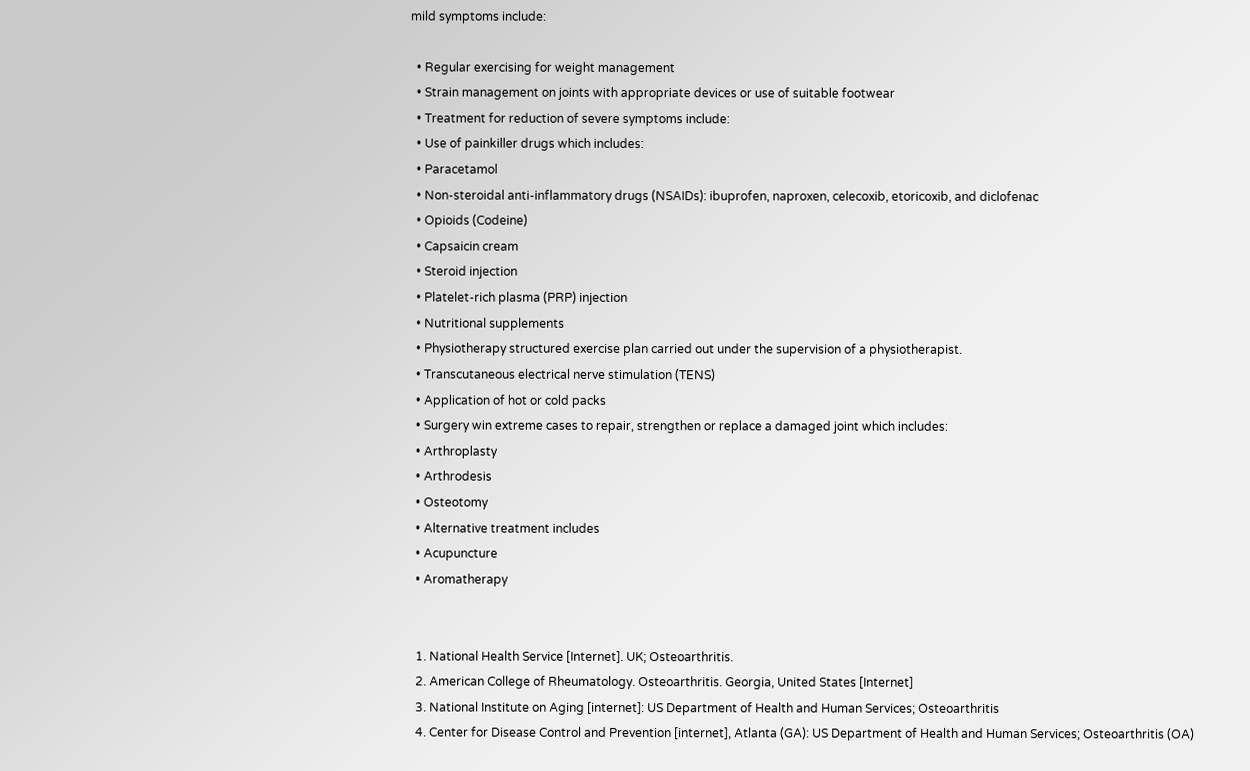mild symptoms include:

  • Regular exercising for weight management
  • Strain management on joints with appropriate devices or use of suitable footwear
  • Treatment for reduction of severe symptoms include:
  • Use of painkiller drugs which includes:
  • Paracetamol
  • Non-steroidal anti-inflammatory drugs (NSAIDs): ibuprofen, naproxen, celecoxib, etoricoxib, and diclofenac
  • Opioids (Codeine)
  • Capsaicin cream
  • Steroid injection
  • Platelet-rich plasma (PRP) injection
  • Nutritional supplements
  • Physiotherapy structured exercise plan carried out under the supervision of a physiotherapist.
  • Transcutaneous electrical nerve stimulation (TENS)
  • Application of hot or cold packs
  • Surgery win extreme cases to repair, strengthen or replace a damaged joint which includes:
  • Arthroplasty
  • Arthrodesis
  • Osteotomy
  • Alternative treatment includes
  • Acupuncture
  • Aromatherapy


  1. National Health Service [Internet]. UK; Osteoarthritis.
  2. American College of Rheumatology. Osteoarthritis. Georgia, United States [Internet]
  3. National Institute on Aging [internet]: US Department of Health and Human Services; Osteoarthritis
  4. Center for Disease Control and Prevention [internet], Atlanta (GA): US Department of Health and Human Services; Osteoarthritis (OA)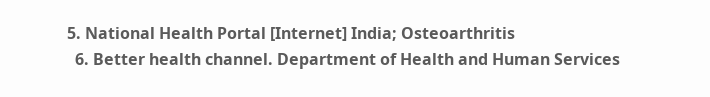5. National Health Portal [Internet] India; Osteoarthritis
  6. Better health channel. Department of Health and Human Services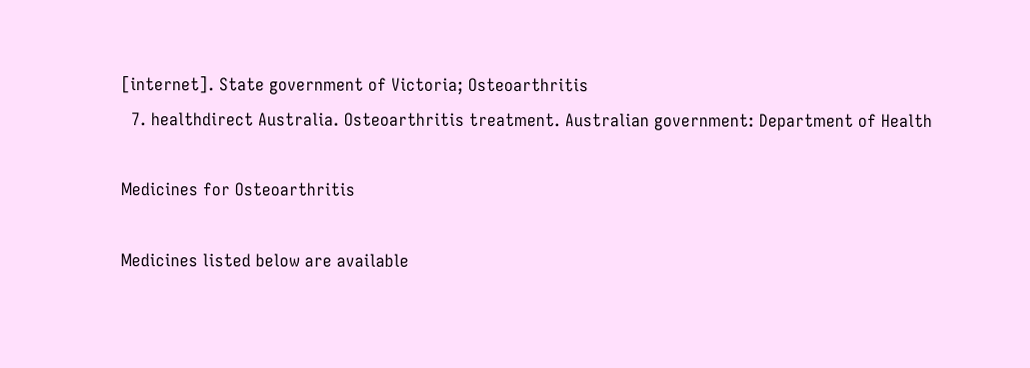[internet]. State government of Victoria; Osteoarthritis
  7. healthdirect Australia. Osteoarthritis treatment. Australian government: Department of Health

Medicines for Osteoarthritis

Medicines listed below are available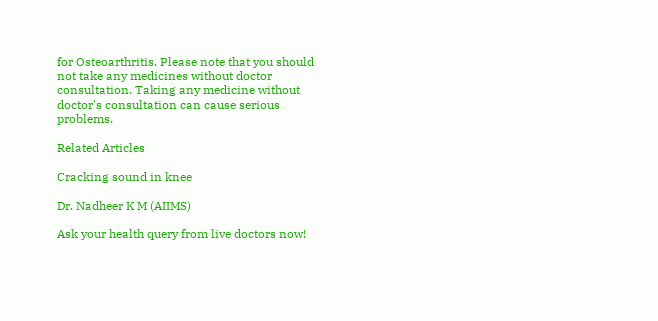for Osteoarthritis. Please note that you should not take any medicines without doctor consultation. Taking any medicine without doctor's consultation can cause serious problems.

Related Articles

Cracking sound in knee

Dr. Nadheer K M (AIIMS)

Ask your health query from live doctors now!